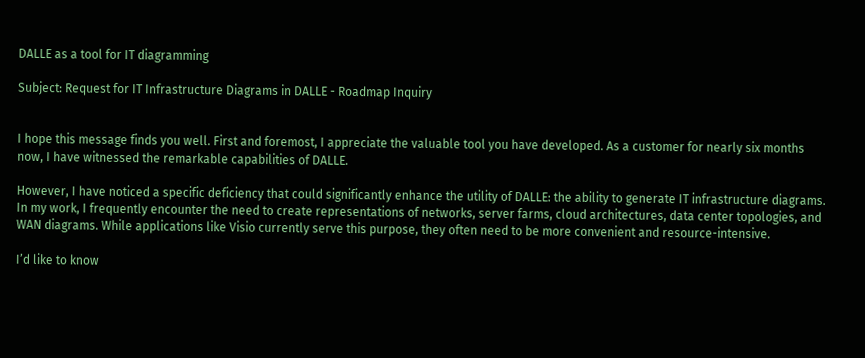DALLE as a tool for IT diagramming

Subject: Request for IT Infrastructure Diagrams in DALLE - Roadmap Inquiry


I hope this message finds you well. First and foremost, I appreciate the valuable tool you have developed. As a customer for nearly six months now, I have witnessed the remarkable capabilities of DALLE.

However, I have noticed a specific deficiency that could significantly enhance the utility of DALLE: the ability to generate IT infrastructure diagrams. In my work, I frequently encounter the need to create representations of networks, server farms, cloud architectures, data center topologies, and WAN diagrams. While applications like Visio currently serve this purpose, they often need to be more convenient and resource-intensive.

I’d like to know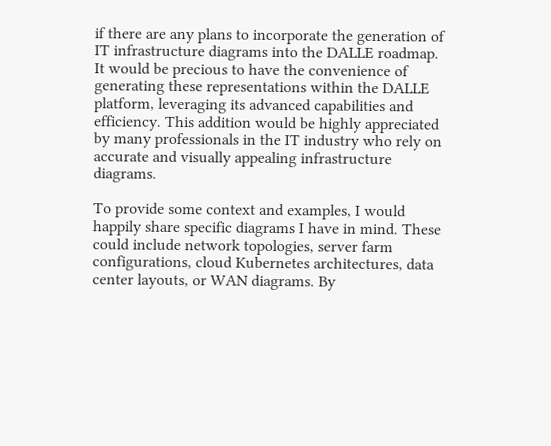if there are any plans to incorporate the generation of IT infrastructure diagrams into the DALLE roadmap. It would be precious to have the convenience of generating these representations within the DALLE platform, leveraging its advanced capabilities and efficiency. This addition would be highly appreciated by many professionals in the IT industry who rely on accurate and visually appealing infrastructure diagrams.

To provide some context and examples, I would happily share specific diagrams I have in mind. These could include network topologies, server farm configurations, cloud Kubernetes architectures, data center layouts, or WAN diagrams. By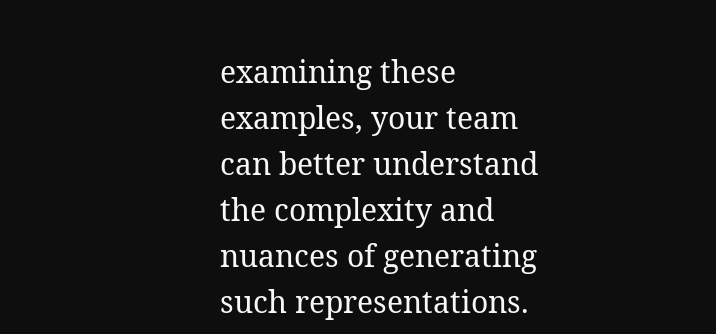examining these examples, your team can better understand the complexity and nuances of generating such representations.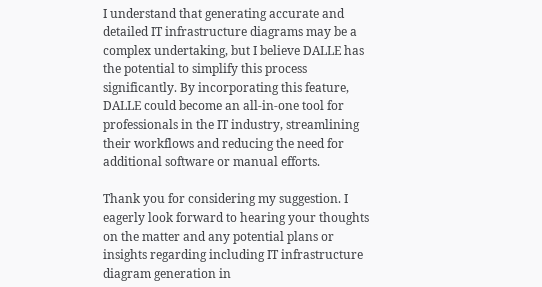I understand that generating accurate and detailed IT infrastructure diagrams may be a complex undertaking, but I believe DALLE has the potential to simplify this process significantly. By incorporating this feature, DALLE could become an all-in-one tool for professionals in the IT industry, streamlining their workflows and reducing the need for additional software or manual efforts.

Thank you for considering my suggestion. I eagerly look forward to hearing your thoughts on the matter and any potential plans or insights regarding including IT infrastructure diagram generation in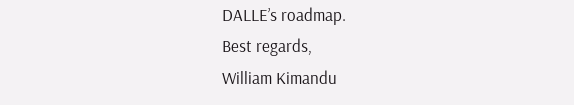DALLE’s roadmap.
Best regards,
William Kimandu